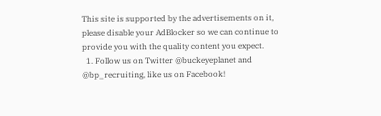This site is supported by the advertisements on it, please disable your AdBlocker so we can continue to provide you with the quality content you expect.
  1. Follow us on Twitter @buckeyeplanet and @bp_recruiting, like us on Facebook!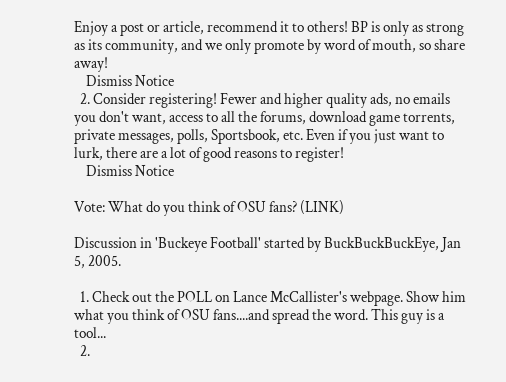Enjoy a post or article, recommend it to others! BP is only as strong as its community, and we only promote by word of mouth, so share away!
    Dismiss Notice
  2. Consider registering! Fewer and higher quality ads, no emails you don't want, access to all the forums, download game torrents, private messages, polls, Sportsbook, etc. Even if you just want to lurk, there are a lot of good reasons to register!
    Dismiss Notice

Vote: What do you think of OSU fans? (LINK)

Discussion in 'Buckeye Football' started by BuckBuckBuckEye, Jan 5, 2005.

  1. Check out the POLL on Lance McCallister's webpage. Show him what you think of OSU fans....and spread the word. This guy is a tool...
  2.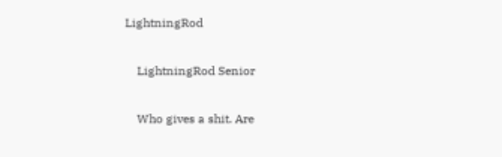LightningRod

    LightningRod Senior

    Who gives a shit. Are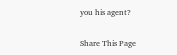you his agent?

Share This Page